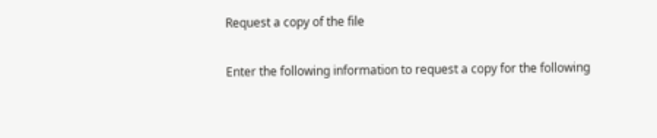Request a copy of the file

Enter the following information to request a copy for the following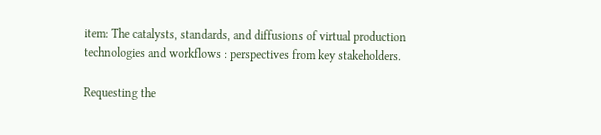item: The catalysts, standards, and diffusions of virtual production technologies and workflows : perspectives from key stakeholders.

Requesting the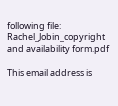following file: Rachel_Jobin_copyright and availability form.pdf

This email address is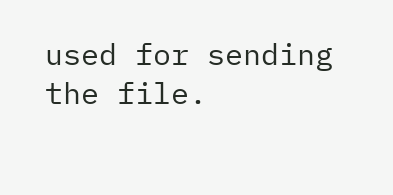used for sending the file.